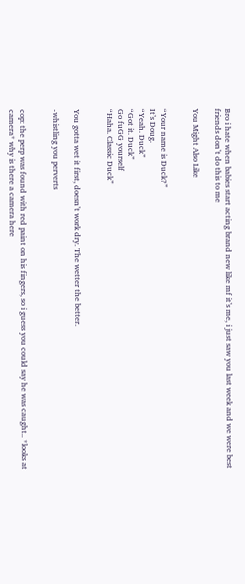Bro i hate when babies start acting brand new like mf it’s me, i just saw you last week and we were best friends don’t do this to me

You Might Also Like


“Your name is Duck?”
It’s Doug.
“Yeah. Duck”
“Got it. Duck”
Go fuGG yourself
“Haha. Classic Duck”


You gotta wet it first, doesn’t work dry. The wetter the better.

-whistling you perverts


cop: the perp was found with red paint on his fingers, so i guess you could say he was caught.. *looks at camera* why is there a camera here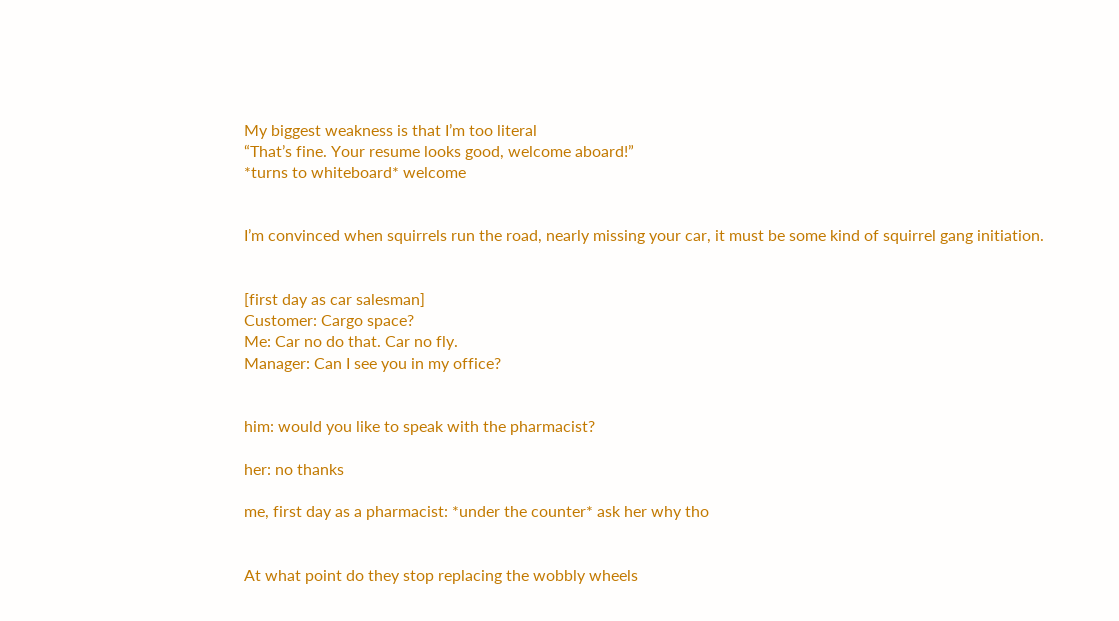My biggest weakness is that I’m too literal
“That’s fine. Your resume looks good, welcome aboard!”
*turns to whiteboard* welcome


I’m convinced when squirrels run the road, nearly missing your car, it must be some kind of squirrel gang initiation.


[first day as car salesman]
Customer: Cargo space?
Me: Car no do that. Car no fly.
Manager: Can I see you in my office?


him: would you like to speak with the pharmacist?

her: no thanks

me, first day as a pharmacist: *under the counter* ask her why tho


At what point do they stop replacing the wobbly wheels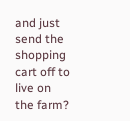and just send the shopping cart off to live on the farm?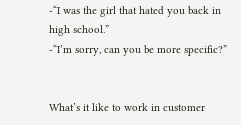-“I was the girl that hated you back in high school.”
-“I’m sorry, can you be more specific?”


What’s it like to work in customer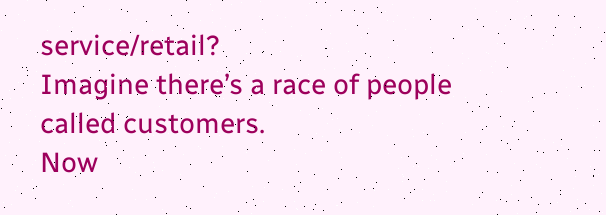service/retail?
Imagine there’s a race of people called customers.
Now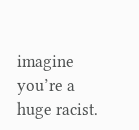imagine you’re a huge racist.